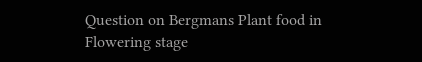Question on Bergmans Plant food in Flowering stage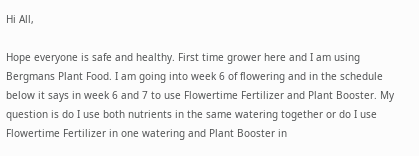Hi All,

Hope everyone is safe and healthy. First time grower here and I am using Bergmans Plant Food. I am going into week 6 of flowering and in the schedule below it says in week 6 and 7 to use Flowertime Fertilizer and Plant Booster. My question is do I use both nutrients in the same watering together or do I use Flowertime Fertilizer in one watering and Plant Booster in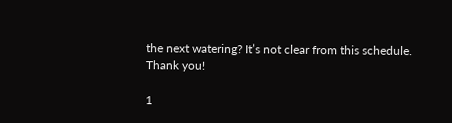the next watering? It’s not clear from this schedule. Thank you!

1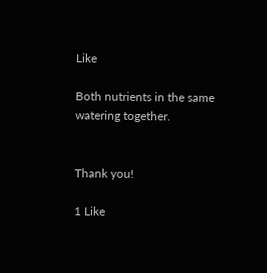Like

Both nutrients in the same watering together.


Thank you!

1 Like